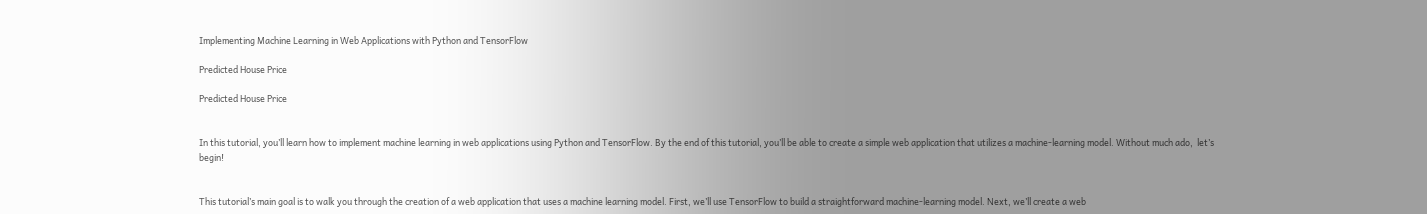Implementing Machine Learning in Web Applications with Python and TensorFlow

Predicted House Price

Predicted House Price


In this tutorial, you’ll learn how to implement machine learning in web applications using Python and TensorFlow. By the end of this tutorial, you’ll be able to create a simple web application that utilizes a machine-learning model. Without much ado,  let’s begin!


This tutorial’s main goal is to walk you through the creation of a web application that uses a machine learning model. First, we’ll use TensorFlow to build a straightforward machine-learning model. Next, we’ll create a web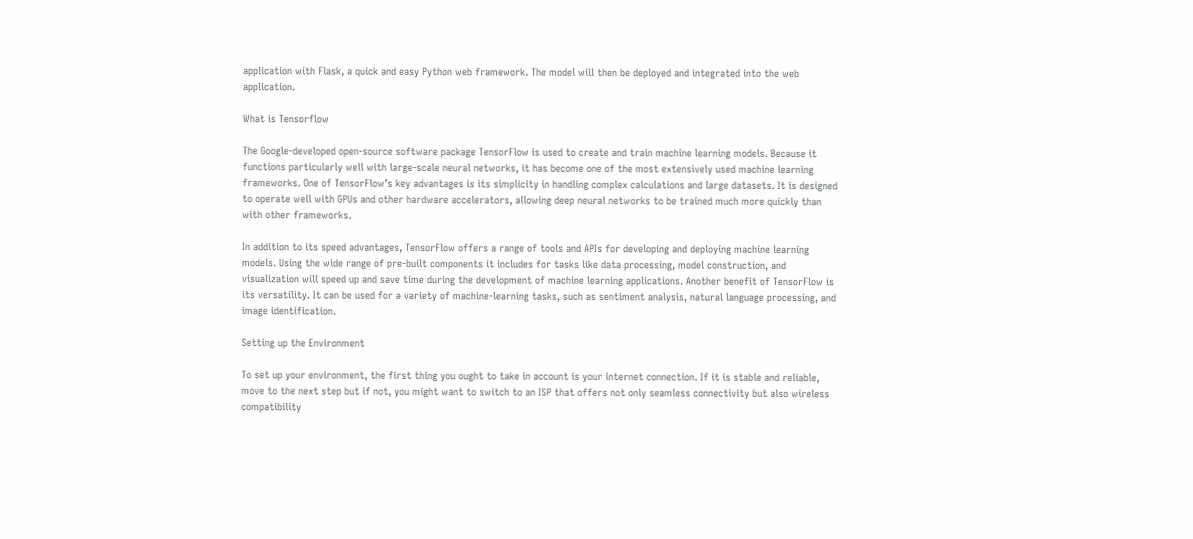application with Flask, a quick and easy Python web framework. The model will then be deployed and integrated into the web application.

What is Tensorflow

The Google-developed open-source software package TensorFlow is used to create and train machine learning models. Because it functions particularly well with large-scale neural networks, it has become one of the most extensively used machine learning frameworks. One of TensorFlow’s key advantages is its simplicity in handling complex calculations and large datasets. It is designed to operate well with GPUs and other hardware accelerators, allowing deep neural networks to be trained much more quickly than with other frameworks.

In addition to its speed advantages, TensorFlow offers a range of tools and APIs for developing and deploying machine learning models. Using the wide range of pre-built components it includes for tasks like data processing, model construction, and visualization will speed up and save time during the development of machine learning applications. Another benefit of TensorFlow is its versatility. It can be used for a variety of machine-learning tasks, such as sentiment analysis, natural language processing, and image identification.

Setting up the Environment

To set up your environment, the first thing you ought to take in account is your internet connection. If it is stable and reliable, move to the next step but if not, you might want to switch to an ISP that offers not only seamless connectivity but also wireless compatibility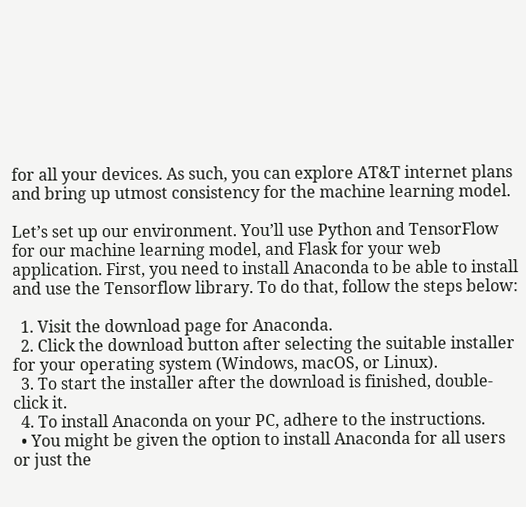for all your devices. As such, you can explore AT&T internet plans and bring up utmost consistency for the machine learning model.

Let’s set up our environment. You’ll use Python and TensorFlow for our machine learning model, and Flask for your web application. First, you need to install Anaconda to be able to install and use the Tensorflow library. To do that, follow the steps below:

  1. Visit the download page for Anaconda.
  2. Click the download button after selecting the suitable installer for your operating system (Windows, macOS, or Linux).
  3. To start the installer after the download is finished, double-click it.
  4. To install Anaconda on your PC, adhere to the instructions.
  • You might be given the option to install Anaconda for all users or just the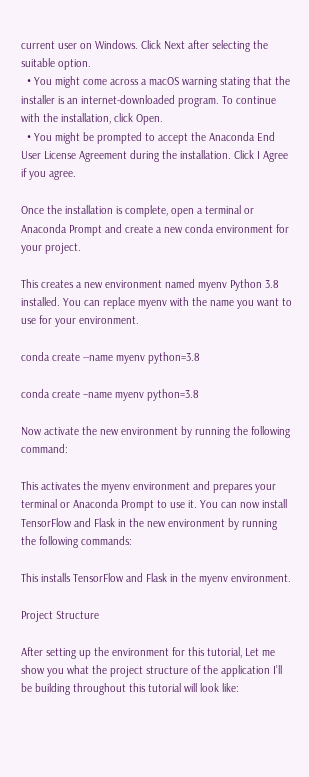current user on Windows. Click Next after selecting the suitable option.
  • You might come across a macOS warning stating that the installer is an internet-downloaded program. To continue with the installation, click Open.
  • You might be prompted to accept the Anaconda End User License Agreement during the installation. Click I Agree if you agree.

Once the installation is complete, open a terminal or Anaconda Prompt and create a new conda environment for your project.

This creates a new environment named myenv Python 3.8 installed. You can replace myenv with the name you want to use for your environment.

conda create --name myenv python=3.8

conda create –name myenv python=3.8

Now activate the new environment by running the following command:

This activates the myenv environment and prepares your terminal or Anaconda Prompt to use it. You can now install TensorFlow and Flask in the new environment by running the following commands:

This installs TensorFlow and Flask in the myenv environment.

Project Structure

After setting up the environment for this tutorial, Let me show you what the project structure of the application I’ll be building throughout this tutorial will look like: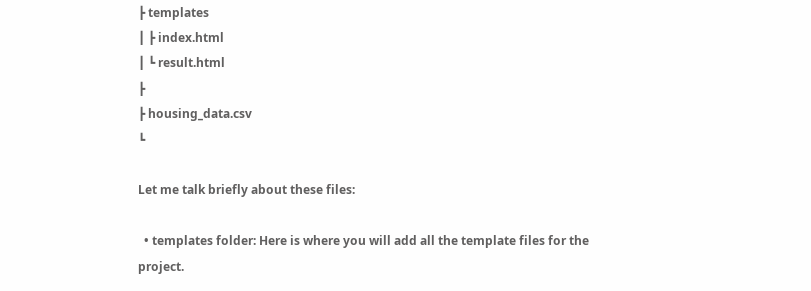┣ templates
┃ ┣ index.html
┃ ┗ result.html
┣
┣ housing_data.csv
┗

Let me talk briefly about these files:

  • templates folder: Here is where you will add all the template files for the project.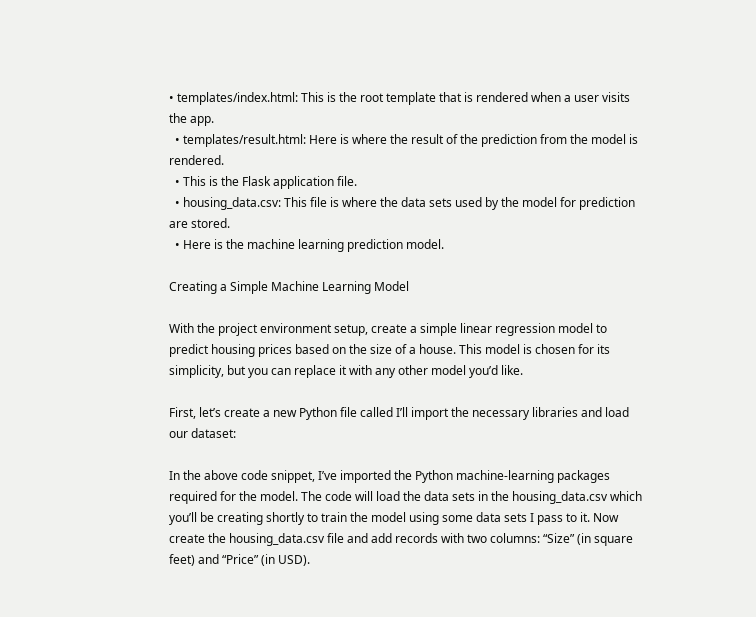• templates/index.html: This is the root template that is rendered when a user visits the app.
  • templates/result.html: Here is where the result of the prediction from the model is rendered.
  • This is the Flask application file.
  • housing_data.csv: This file is where the data sets used by the model for prediction are stored.
  • Here is the machine learning prediction model.

Creating a Simple Machine Learning Model

With the project environment setup, create a simple linear regression model to predict housing prices based on the size of a house. This model is chosen for its simplicity, but you can replace it with any other model you’d like.

First, let’s create a new Python file called I’ll import the necessary libraries and load our dataset:

In the above code snippet, I’ve imported the Python machine-learning packages required for the model. The code will load the data sets in the housing_data.csv which you’ll be creating shortly to train the model using some data sets I pass to it. Now create the housing_data.csv file and add records with two columns: “Size” (in square feet) and “Price” (in USD).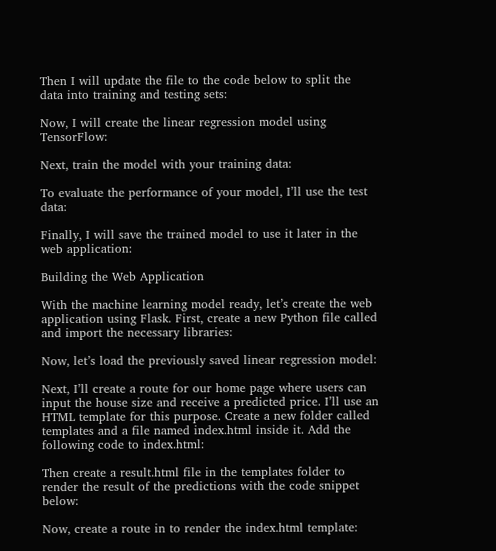Then I will update the file to the code below to split the data into training and testing sets:

Now, I will create the linear regression model using TensorFlow:

Next, train the model with your training data:

To evaluate the performance of your model, I’ll use the test data:

Finally, I will save the trained model to use it later in the web application:

Building the Web Application

With the machine learning model ready, let’s create the web application using Flask. First, create a new Python file called and import the necessary libraries:

Now, let’s load the previously saved linear regression model:

Next, I’ll create a route for our home page where users can input the house size and receive a predicted price. I’ll use an HTML template for this purpose. Create a new folder called templates and a file named index.html inside it. Add the following code to index.html:

Then create a result.html file in the templates folder to render the result of the predictions with the code snippet below:

Now, create a route in to render the index.html template: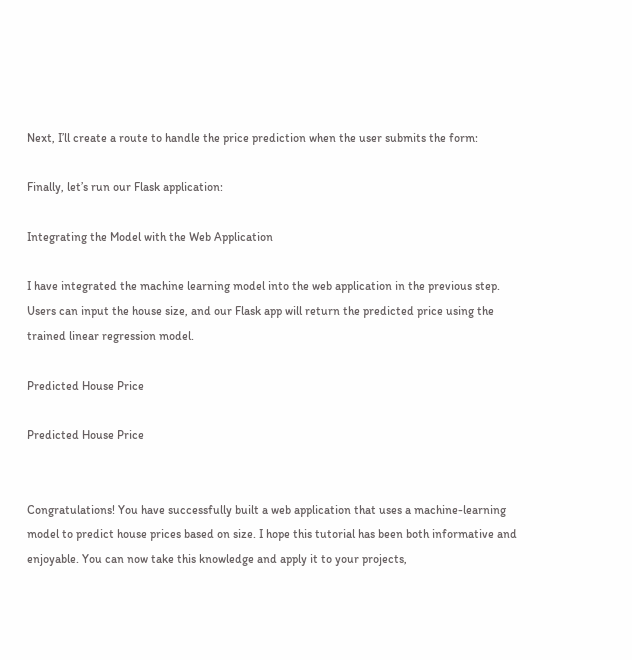Next, I’ll create a route to handle the price prediction when the user submits the form:

Finally, let’s run our Flask application:

Integrating the Model with the Web Application

I have integrated the machine learning model into the web application in the previous step. Users can input the house size, and our Flask app will return the predicted price using the trained linear regression model.

Predicted House Price

Predicted House Price


Congratulations! You have successfully built a web application that uses a machine-learning model to predict house prices based on size. I hope this tutorial has been both informative and enjoyable. You can now take this knowledge and apply it to your projects,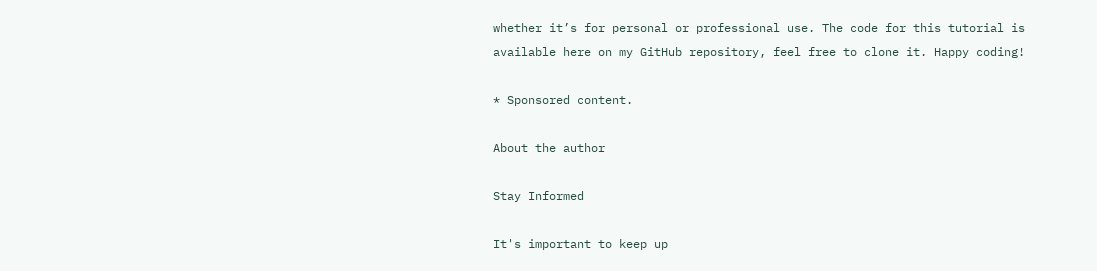whether it’s for personal or professional use. The code for this tutorial is available here on my GitHub repository, feel free to clone it. Happy coding!

* Sponsored content.

About the author

Stay Informed

It's important to keep up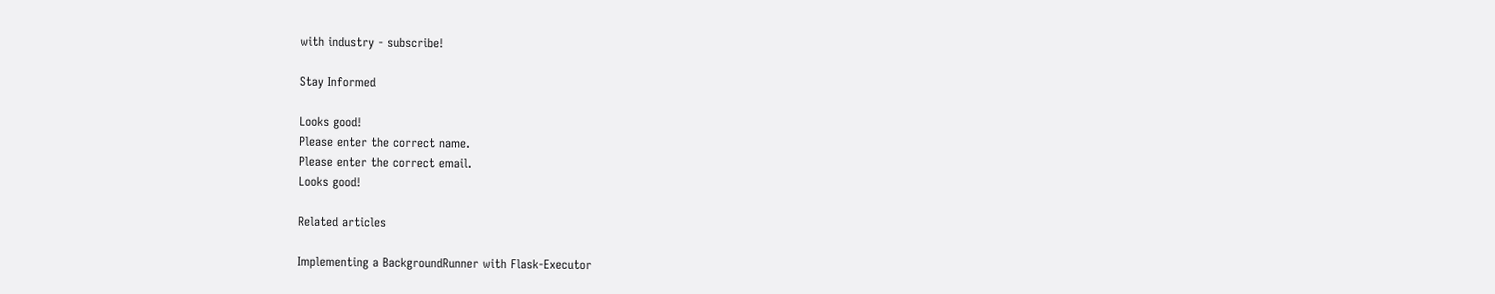with industry - subscribe!

Stay Informed

Looks good!
Please enter the correct name.
Please enter the correct email.
Looks good!

Related articles

Implementing a BackgroundRunner with Flask-Executor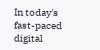In today's fast-paced digital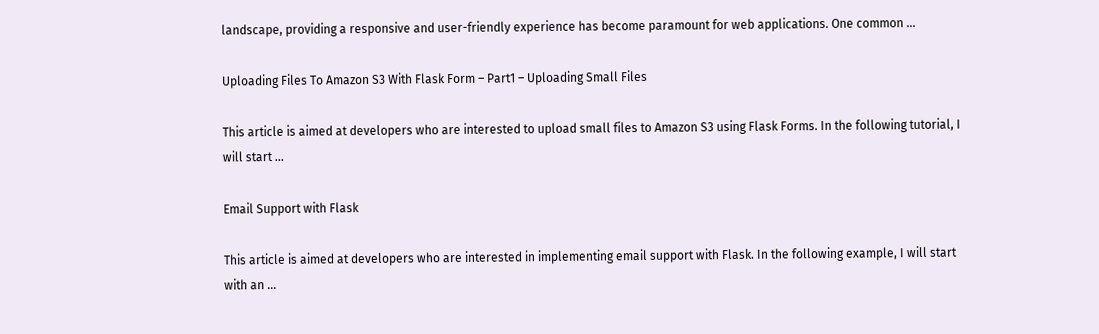landscape, providing a responsive and user-friendly experience has become paramount for web applications. One common ...

Uploading Files To Amazon S3 With Flask Form – Part1 – Uploading Small Files

This article is aimed at developers who are interested to upload small files to Amazon S3 using Flask Forms. In the following tutorial, I will start ...

Email Support with Flask

This article is aimed at developers who are interested in implementing email support with Flask. In the following example, I will start with an ...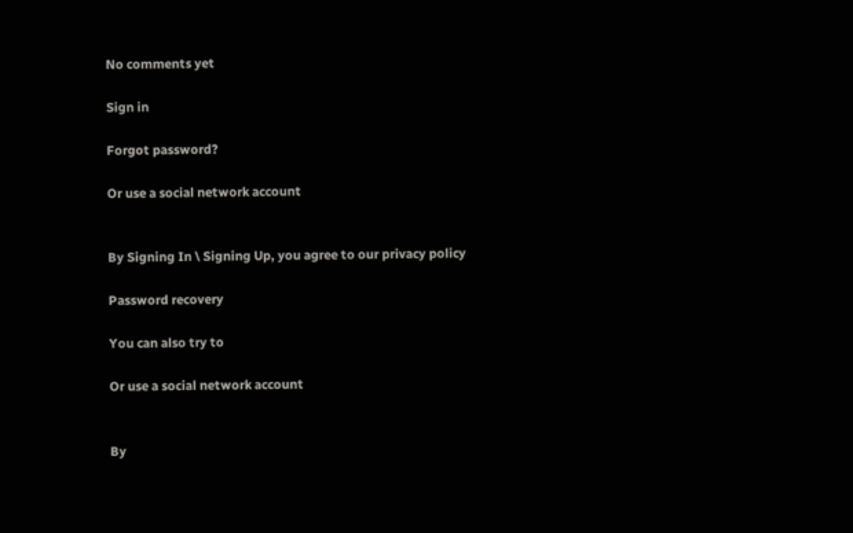No comments yet

Sign in

Forgot password?

Or use a social network account


By Signing In \ Signing Up, you agree to our privacy policy

Password recovery

You can also try to

Or use a social network account


By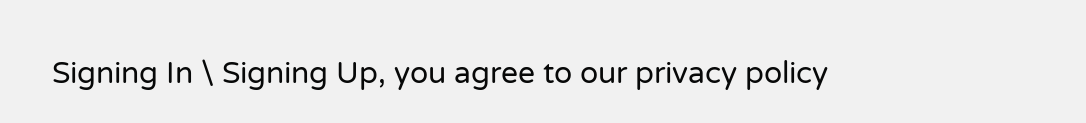Signing In \ Signing Up, you agree to our privacy policy